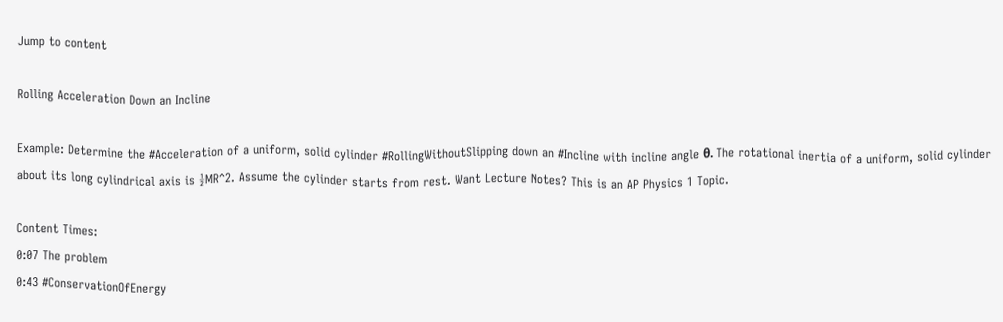Jump to content

Rolling Acceleration Down an Incline

Example: Determine the #Acceleration of a uniform, solid cylinder #RollingWithoutSlipping down an #Incline with incline angle θ. The rotational inertia of a uniform, solid cylinder about its long cylindrical axis is ½MR^2. Assume the cylinder starts from rest. Want Lecture Notes? This is an AP Physics 1 Topic.

Content Times:
0:07 The problem
0:43 #ConservationOfEnergy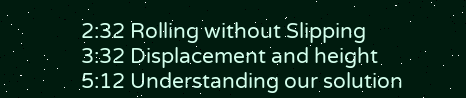2:32 Rolling without Slipping
3:32 Displacement and height
5:12 Understanding our solution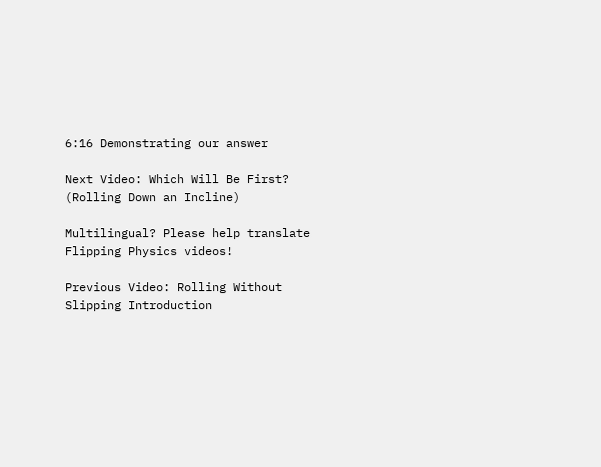6:16 Demonstrating our answer

Next Video: Which Will Be First? (Rolling Down an Incline)

Multilingual? Please help translate Flipping Physics videos!

Previous Video: Rolling Without Slipping Introduction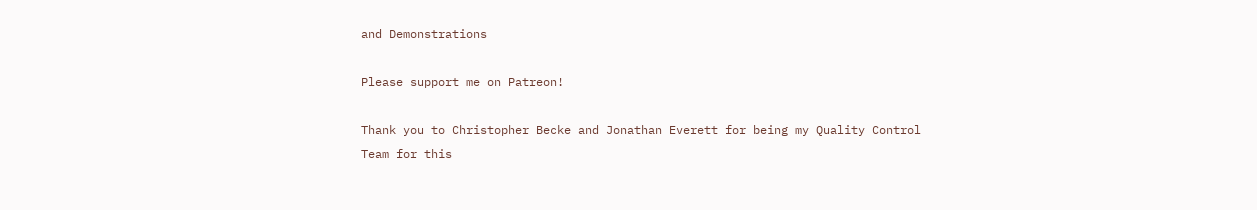and Demonstrations

Please support me on Patreon!

Thank you to Christopher Becke and Jonathan Everett for being my Quality Control Team for this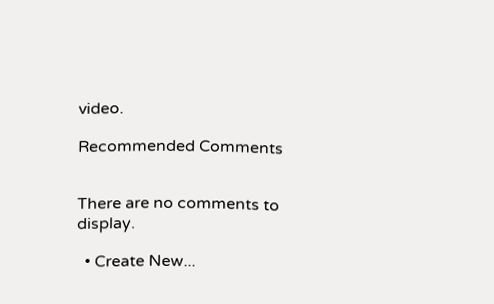video.

Recommended Comments


There are no comments to display.

  • Create New...